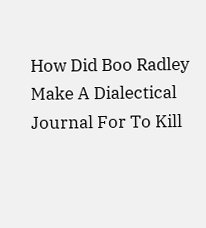How Did Boo Radley Make A Dialectical Journal For To Kill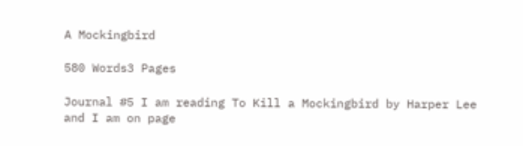A Mockingbird

580 Words3 Pages

Journal #5 I am reading To Kill a Mockingbird by Harper Lee and I am on page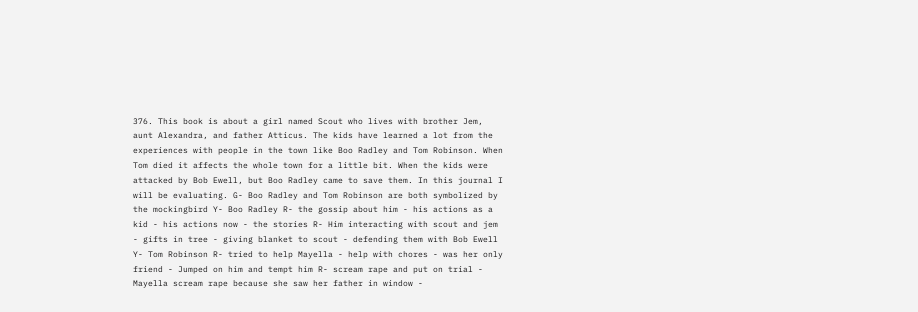376. This book is about a girl named Scout who lives with brother Jem, aunt Alexandra, and father Atticus. The kids have learned a lot from the experiences with people in the town like Boo Radley and Tom Robinson. When Tom died it affects the whole town for a little bit. When the kids were attacked by Bob Ewell, but Boo Radley came to save them. In this journal I will be evaluating. G- Boo Radley and Tom Robinson are both symbolized by the mockingbird Y- Boo Radley R- the gossip about him - his actions as a kid - his actions now - the stories R- Him interacting with scout and jem - gifts in tree - giving blanket to scout - defending them with Bob Ewell Y- Tom Robinson R- tried to help Mayella - help with chores - was her only friend - Jumped on him and tempt him R- scream rape and put on trial - Mayella scream rape because she saw her father in window -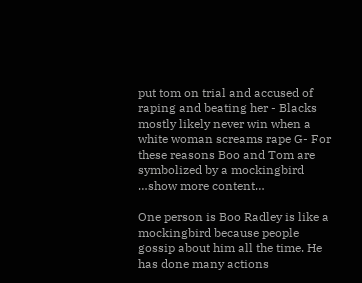put tom on trial and accused of raping and beating her - Blacks mostly likely never win when a white woman screams rape G- For these reasons Boo and Tom are symbolized by a mockingbird …show more content…

One person is Boo Radley is like a mockingbird because people gossip about him all the time. He has done many actions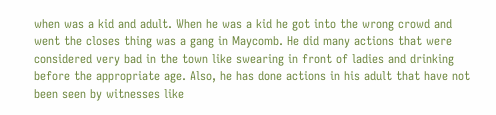when was a kid and adult. When he was a kid he got into the wrong crowd and went the closes thing was a gang in Maycomb. He did many actions that were considered very bad in the town like swearing in front of ladies and drinking before the appropriate age. Also, he has done actions in his adult that have not been seen by witnesses like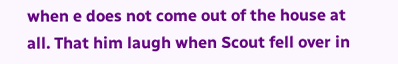when e does not come out of the house at all. That him laugh when Scout fell over in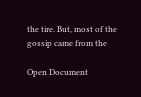the tire. But, most of the gossip came from the

Open Document